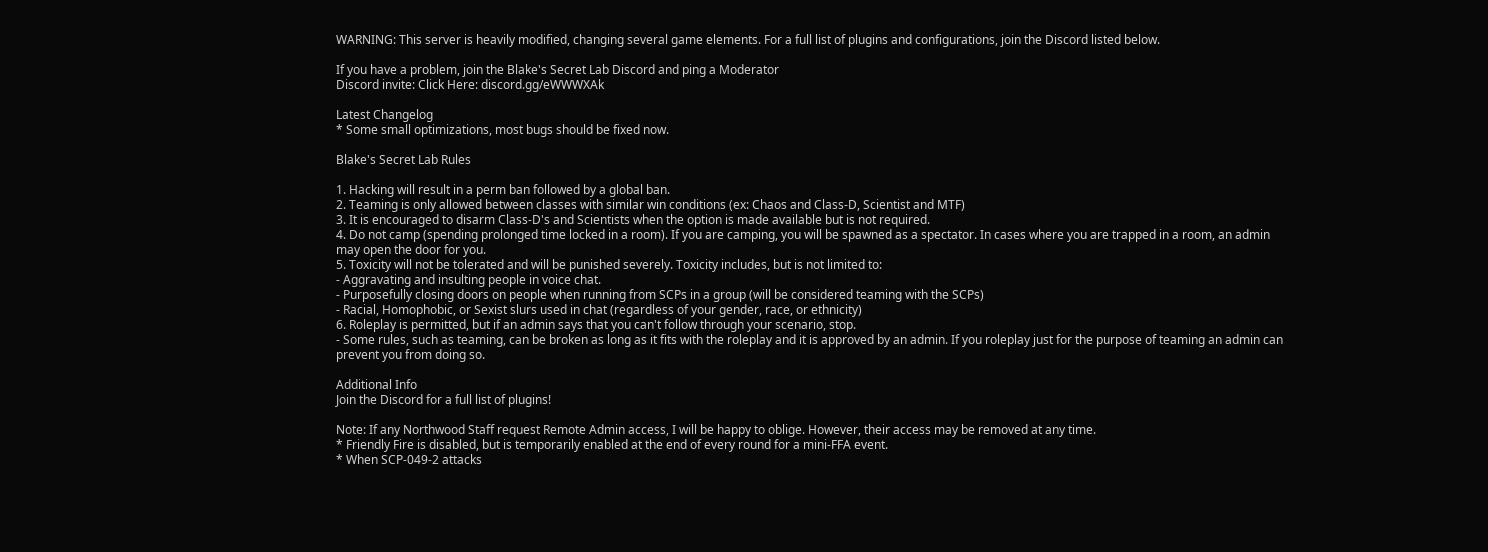WARNING: This server is heavily modified, changing several game elements. For a full list of plugins and configurations, join the Discord listed below.

If you have a problem, join the Blake's Secret Lab Discord and ping a Moderator
Discord invite: Click Here: discord.gg/eWWWXAk

Latest Changelog
* Some small optimizations, most bugs should be fixed now.

Blake's Secret Lab Rules

1. Hacking will result in a perm ban followed by a global ban.
2. Teaming is only allowed between classes with similar win conditions (ex: Chaos and Class-D, Scientist and MTF)
3. It is encouraged to disarm Class-D's and Scientists when the option is made available but is not required.
4. Do not camp (spending prolonged time locked in a room). If you are camping, you will be spawned as a spectator. In cases where you are trapped in a room, an admin may open the door for you.
5. Toxicity will not be tolerated and will be punished severely. Toxicity includes, but is not limited to:
- Aggravating and insulting people in voice chat.
- Purposefully closing doors on people when running from SCPs in a group (will be considered teaming with the SCPs)
- Racial, Homophobic, or Sexist slurs used in chat (regardless of your gender, race, or ethnicity)
6. Roleplay is permitted, but if an admin says that you can't follow through your scenario, stop.
- Some rules, such as teaming, can be broken as long as it fits with the roleplay and it is approved by an admin. If you roleplay just for the purpose of teaming an admin can prevent you from doing so.

Additional Info
Join the Discord for a full list of plugins!

Note: If any Northwood Staff request Remote Admin access, I will be happy to oblige. However, their access may be removed at any time.
* Friendly Fire is disabled, but is temporarily enabled at the end of every round for a mini-FFA event.
* When SCP-049-2 attacks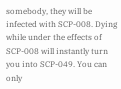somebody, they will be infected with SCP-008. Dying while under the effects of SCP-008 will instantly turn you into SCP-049. You can only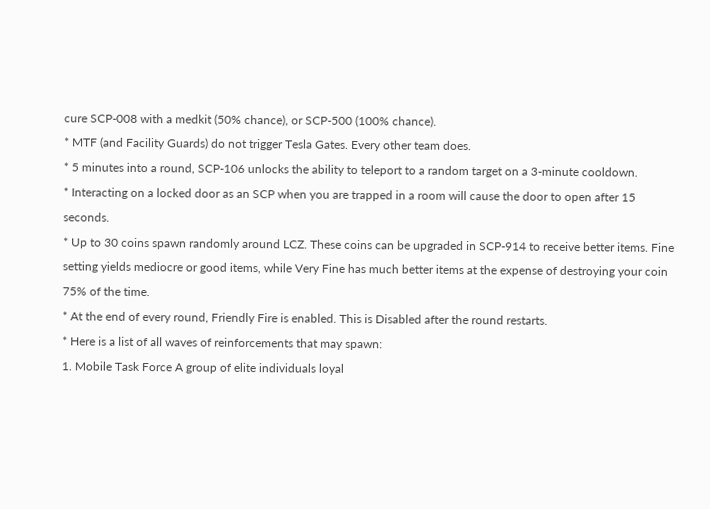cure SCP-008 with a medkit (50% chance), or SCP-500 (100% chance).
* MTF (and Facility Guards) do not trigger Tesla Gates. Every other team does.
* 5 minutes into a round, SCP-106 unlocks the ability to teleport to a random target on a 3-minute cooldown.
* Interacting on a locked door as an SCP when you are trapped in a room will cause the door to open after 15 seconds.
* Up to 30 coins spawn randomly around LCZ. These coins can be upgraded in SCP-914 to receive better items. Fine setting yields mediocre or good items, while Very Fine has much better items at the expense of destroying your coin 75% of the time.
* At the end of every round, Friendly Fire is enabled. This is Disabled after the round restarts.
* Here is a list of all waves of reinforcements that may spawn:
1. Mobile Task Force A group of elite individuals loyal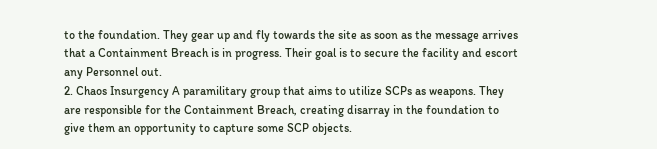to the foundation. They gear up and fly towards the site as soon as the message arrives that a Containment Breach is in progress. Their goal is to secure the facility and escort any Personnel out.
2. Chaos Insurgency A paramilitary group that aims to utilize SCPs as weapons. They are responsible for the Containment Breach, creating disarray in the foundation to give them an opportunity to capture some SCP objects.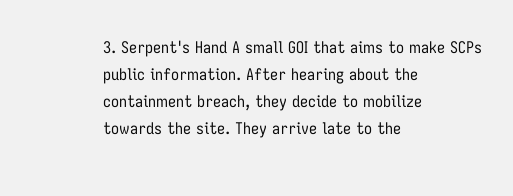3. Serpent's Hand A small GOI that aims to make SCPs public information. After hearing about the containment breach, they decide to mobilize towards the site. They arrive late to the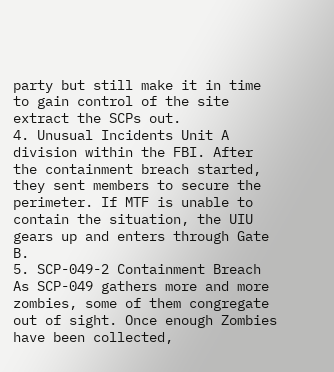party but still make it in time to gain control of the site extract the SCPs out.
4. Unusual Incidents Unit A division within the FBI. After the containment breach started, they sent members to secure the perimeter. If MTF is unable to contain the situation, the UIU gears up and enters through Gate B.
5. SCP-049-2 Containment Breach As SCP-049 gathers more and more zombies, some of them congregate out of sight. Once enough Zombies have been collected,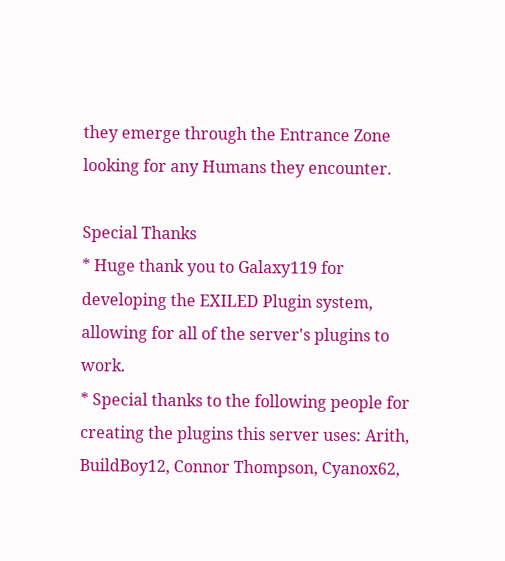they emerge through the Entrance Zone looking for any Humans they encounter.

Special Thanks
* Huge thank you to Galaxy119 for developing the EXILED Plugin system, allowing for all of the server's plugins to work.
* Special thanks to the following people for creating the plugins this server uses: Arith, BuildBoy12, Connor Thompson, Cyanox62,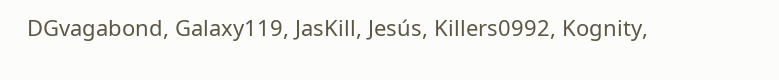DGvagabond, Galaxy119, JasKill, Jesús, Killers0992, Kognity,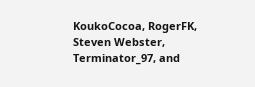KoukoCocoa, RogerFK, Steven Webster, Terminator_97, and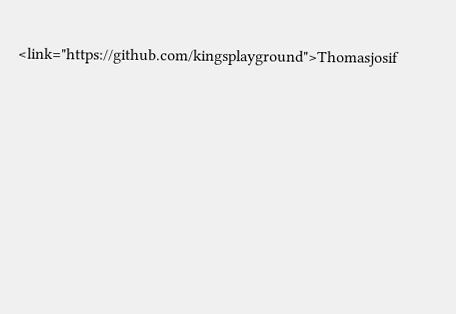<link="https://github.com/kingsplayground">Thomasjosif